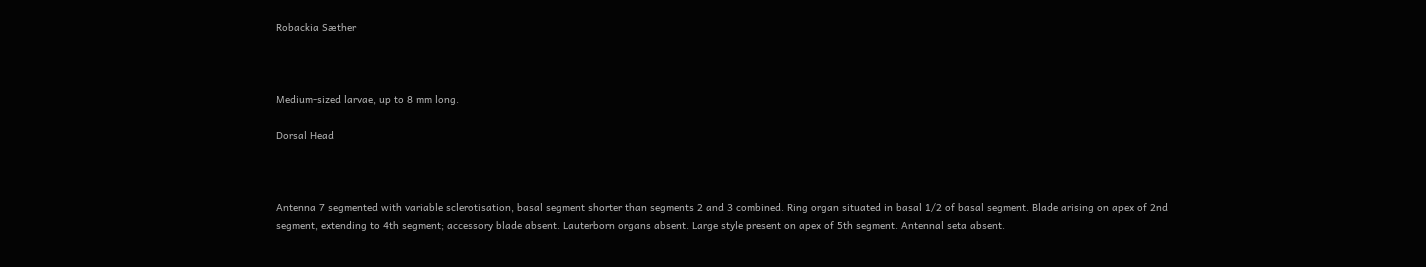Robackia Sæther



Medium-sized larvae, up to 8 mm long.

Dorsal Head



Antenna 7 segmented with variable sclerotisation, basal segment shorter than segments 2 and 3 combined. Ring organ situated in basal 1/2 of basal segment. Blade arising on apex of 2nd segment, extending to 4th segment; accessory blade absent. Lauterborn organs absent. Large style present on apex of 5th segment. Antennal seta absent.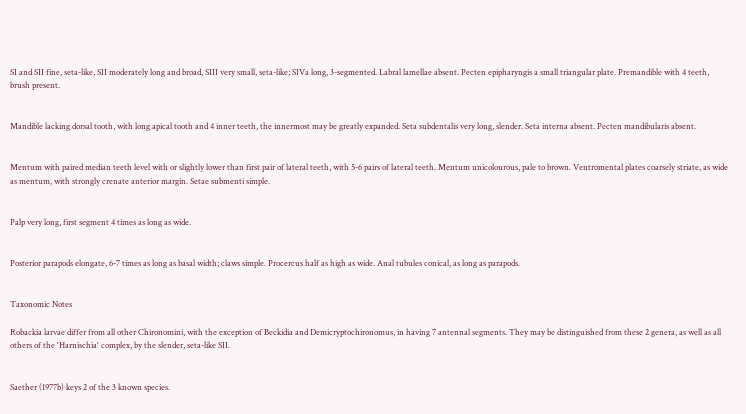SI and SII fine, seta-like, SII moderately long and broad, SIII very small, seta-like; SIVa long, 3-segmented. Labral lamellae absent. Pecten epipharyngis a small triangular plate. Premandible with 4 teeth, brush present.


Mandible lacking dorsal tooth, with long apical tooth and 4 inner teeth, the innermost may be greatly expanded. Seta subdentalis very long, slender. Seta interna absent. Pecten mandibularis absent.


Mentum with paired median teeth level with or slightly lower than first pair of lateral teeth, with 5-6 pairs of lateral teeth. Mentum unicolourous, pale to brown. Ventromental plates coarsely striate, as wide as mentum, with strongly crenate anterior margin. Setae submenti simple.


Palp very long, first segment 4 times as long as wide.


Posterior parapods elongate, 6-7 times as long as basal width; claws simple. Procercus half as high as wide. Anal tubules conical, as long as parapods.


Taxonomic Notes

Robackia larvae differ from all other Chironomini, with the exception of Beckidia and Demicryptochironomus, in having 7 antennal segments. They may be distinguished from these 2 genera, as well as all others of the 'Harnischia' complex, by the slender, seta-like SII.


Saether (1977b) keys 2 of the 3 known species.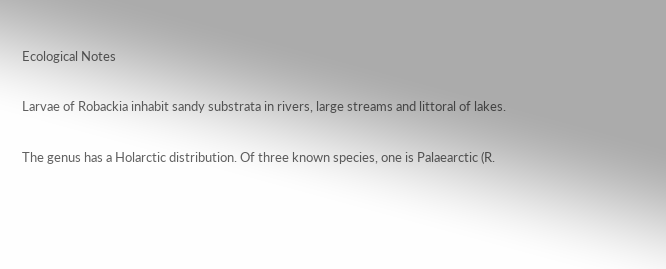Ecological Notes

Larvae of Robackia inhabit sandy substrata in rivers, large streams and littoral of lakes.

The genus has a Holarctic distribution. Of three known species, one is Palaearctic (R.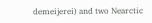demeijerei) and two Nearctic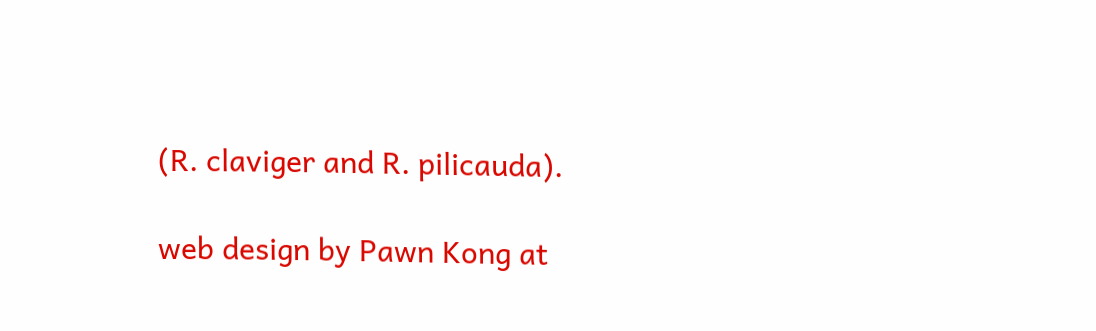(R. claviger and R. pilicauda).

web design by Pawn Kong at